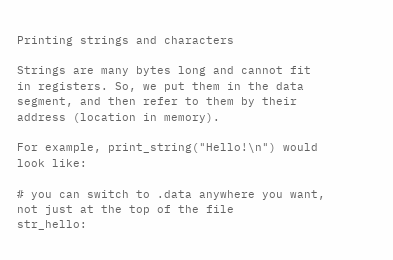Printing strings and characters

Strings are many bytes long and cannot fit in registers. So, we put them in the data segment, and then refer to them by their address (location in memory).

For example, print_string("Hello!\n") would look like:

# you can switch to .data anywhere you want, not just at the top of the file
str_hello: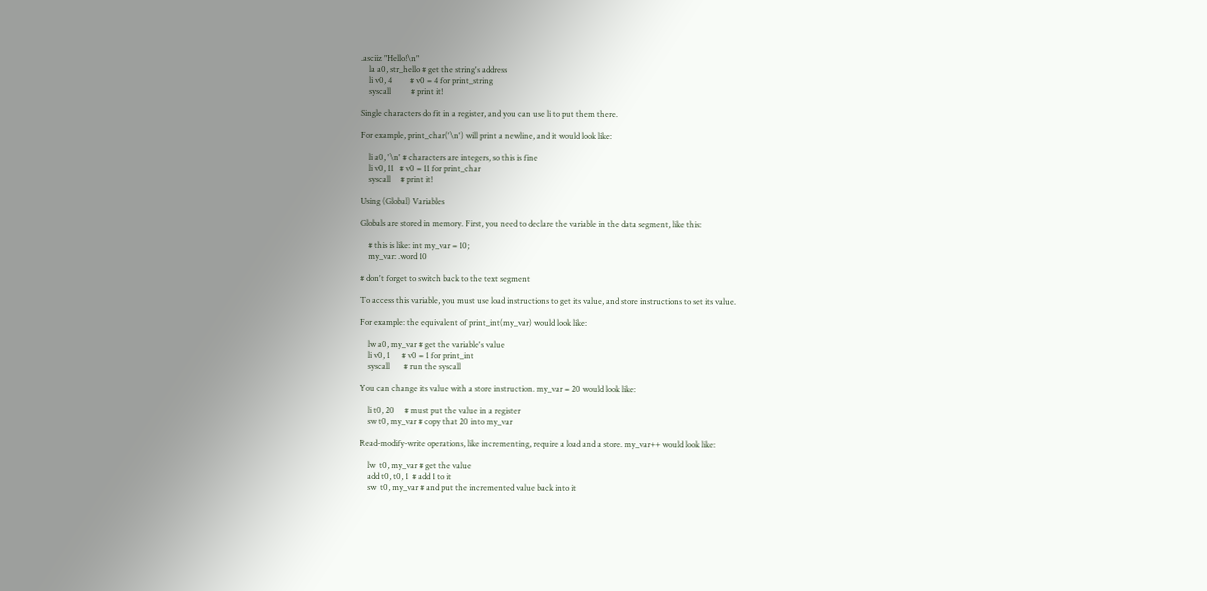.asciiz "Hello!\n"
    la a0, str_hello # get the string's address
    li v0, 4         # v0 = 4 for print_string
    syscall          # print it!

Single characters do fit in a register, and you can use li to put them there.

For example, print_char('\n') will print a newline, and it would look like:

    li a0, '\n' # characters are integers, so this is fine
    li v0, 11   # v0 = 11 for print_char
    syscall     # print it!

Using (Global) Variables

Globals are stored in memory. First, you need to declare the variable in the data segment, like this:

    # this is like: int my_var = 10;
    my_var: .word 10

# don't forget to switch back to the text segment

To access this variable, you must use load instructions to get its value, and store instructions to set its value.

For example: the equivalent of print_int(my_var) would look like:

    lw a0, my_var # get the variable's value
    li v0, 1      # v0 = 1 for print_int
    syscall       # run the syscall

You can change its value with a store instruction. my_var = 20 would look like:

    li t0, 20     # must put the value in a register
    sw t0, my_var # copy that 20 into my_var

Read-modify-write operations, like incrementing, require a load and a store. my_var++ would look like:

    lw  t0, my_var # get the value
    add t0, t0, 1  # add 1 to it
    sw  t0, my_var # and put the incremented value back into it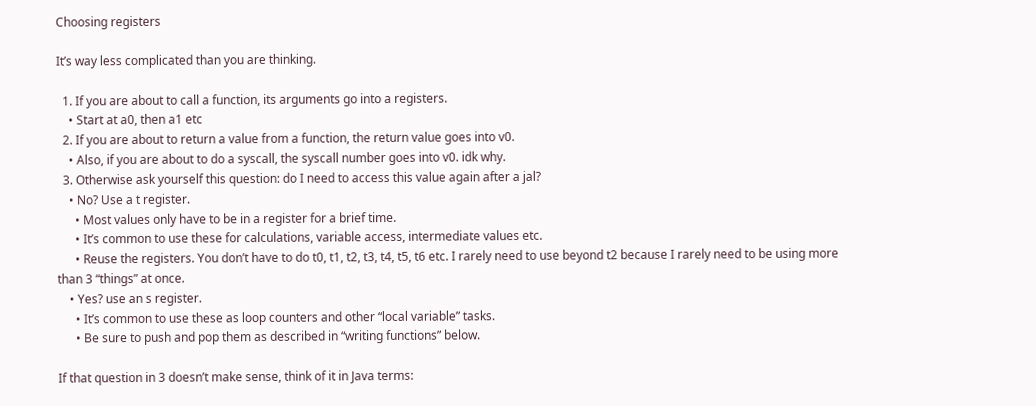Choosing registers

It’s way less complicated than you are thinking.

  1. If you are about to call a function, its arguments go into a registers.
    • Start at a0, then a1 etc
  2. If you are about to return a value from a function, the return value goes into v0.
    • Also, if you are about to do a syscall, the syscall number goes into v0. idk why.
  3. Otherwise ask yourself this question: do I need to access this value again after a jal?
    • No? Use a t register.
      • Most values only have to be in a register for a brief time.
      • It’s common to use these for calculations, variable access, intermediate values etc.
      • Reuse the registers. You don’t have to do t0, t1, t2, t3, t4, t5, t6 etc. I rarely need to use beyond t2 because I rarely need to be using more than 3 “things” at once.
    • Yes? use an s register.
      • It’s common to use these as loop counters and other “local variable” tasks.
      • Be sure to push and pop them as described in “writing functions” below.

If that question in 3 doesn’t make sense, think of it in Java terms: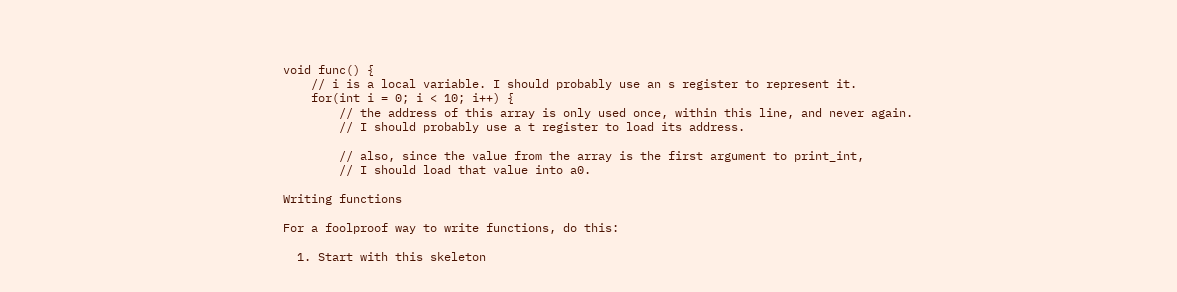void func() {
    // i is a local variable. I should probably use an s register to represent it.
    for(int i = 0; i < 10; i++) {
        // the address of this array is only used once, within this line, and never again.
        // I should probably use a t register to load its address.

        // also, since the value from the array is the first argument to print_int,
        // I should load that value into a0.

Writing functions

For a foolproof way to write functions, do this:

  1. Start with this skeleton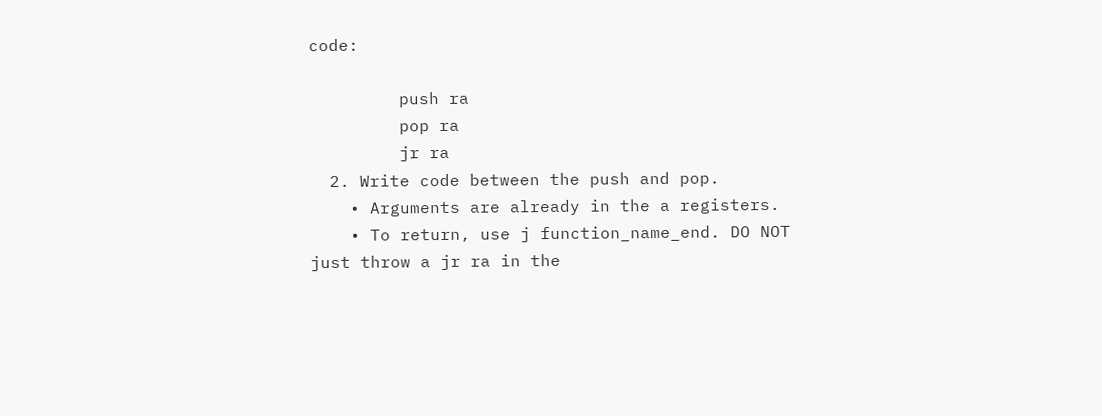code:

         push ra
         pop ra
         jr ra
  2. Write code between the push and pop.
    • Arguments are already in the a registers.
    • To return, use j function_name_end. DO NOT just throw a jr ra in the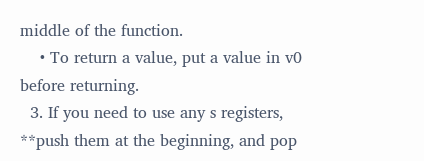middle of the function.
    • To return a value, put a value in v0 before returning.
  3. If you need to use any s registers, **push them at the beginning, and pop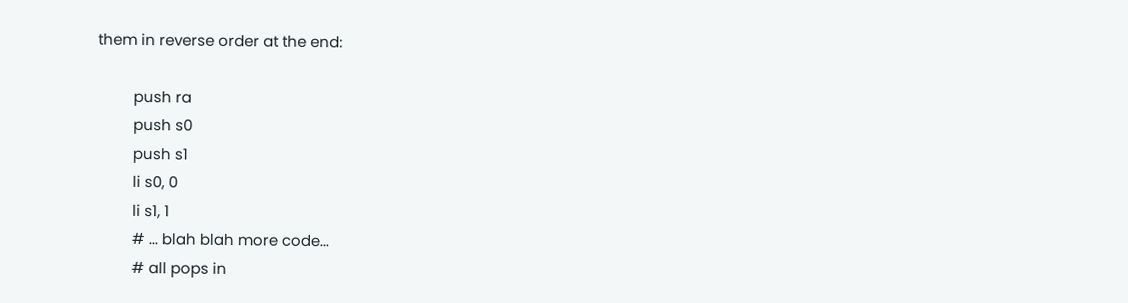them in reverse order at the end:

         push ra
         push s0
         push s1
         li s0, 0
         li s1, 1
         # ... blah blah more code...
         # all pops in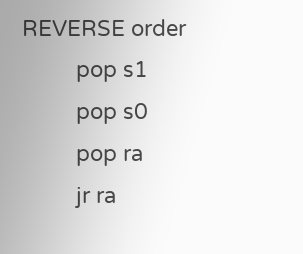REVERSE order
         pop s1
         pop s0
         pop ra
         jr ra